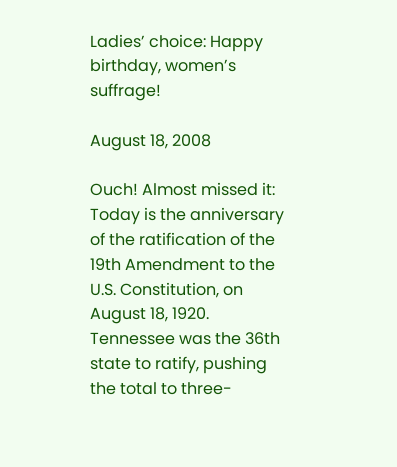Ladies’ choice: Happy birthday, women’s suffrage!

August 18, 2008

Ouch! Almost missed it: Today is the anniversary of the ratification of the 19th Amendment to the U.S. Constitution, on August 18, 1920. Tennessee was the 36th state to ratify, pushing the total to three-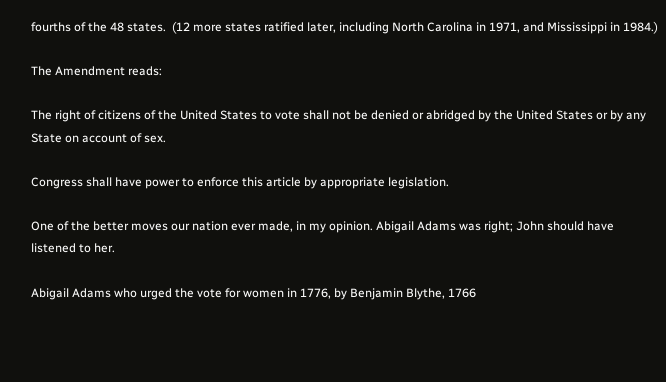fourths of the 48 states.  (12 more states ratified later, including North Carolina in 1971, and Mississippi in 1984.)

The Amendment reads:

The right of citizens of the United States to vote shall not be denied or abridged by the United States or by any State on account of sex.

Congress shall have power to enforce this article by appropriate legislation.

One of the better moves our nation ever made, in my opinion. Abigail Adams was right; John should have listened to her.

Abigail Adams who urged the vote for women in 1776, by Benjamin Blythe, 1766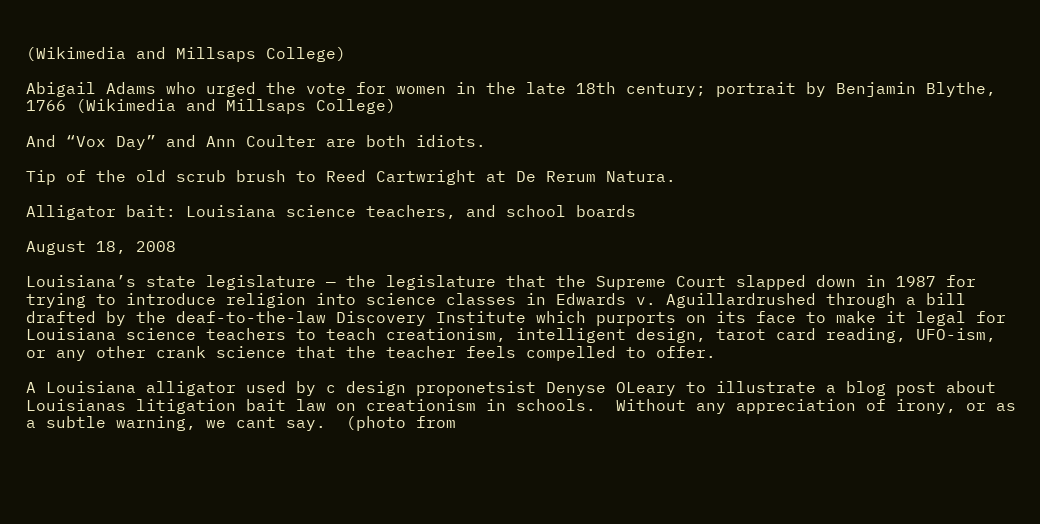(Wikimedia and Millsaps College)

Abigail Adams who urged the vote for women in the late 18th century; portrait by Benjamin Blythe, 1766 (Wikimedia and Millsaps College)

And “Vox Day” and Ann Coulter are both idiots.

Tip of the old scrub brush to Reed Cartwright at De Rerum Natura.

Alligator bait: Louisiana science teachers, and school boards

August 18, 2008

Louisiana’s state legislature — the legislature that the Supreme Court slapped down in 1987 for trying to introduce religion into science classes in Edwards v. Aguillardrushed through a bill drafted by the deaf-to-the-law Discovery Institute which purports on its face to make it legal for Louisiana science teachers to teach creationism, intelligent design, tarot card reading, UFO-ism, or any other crank science that the teacher feels compelled to offer.

A Louisiana alligator used by c design proponetsist Denyse OLeary to illustrate a blog post about Louisianas litigation bait law on creationism in schools.  Without any appreciation of irony, or as a subtle warning, we cant say.  (photo from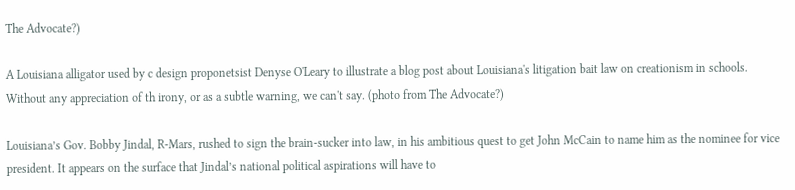The Advocate?)

A Louisiana alligator used by c design proponetsist Denyse O'Leary to illustrate a blog post about Louisiana's litigation bait law on creationism in schools. Without any appreciation of th irony, or as a subtle warning, we can't say. (photo from The Advocate?)

Louisiana’s Gov. Bobby Jindal, R-Mars, rushed to sign the brain-sucker into law, in his ambitious quest to get John McCain to name him as the nominee for vice president. It appears on the surface that Jindal’s national political aspirations will have to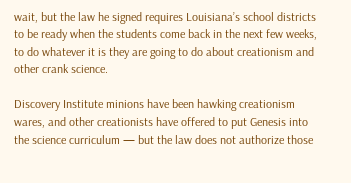wait, but the law he signed requires Louisiana’s school districts to be ready when the students come back in the next few weeks, to do whatever it is they are going to do about creationism and other crank science.

Discovery Institute minions have been hawking creationism wares, and other creationists have offered to put Genesis into the science curriculum — but the law does not authorize those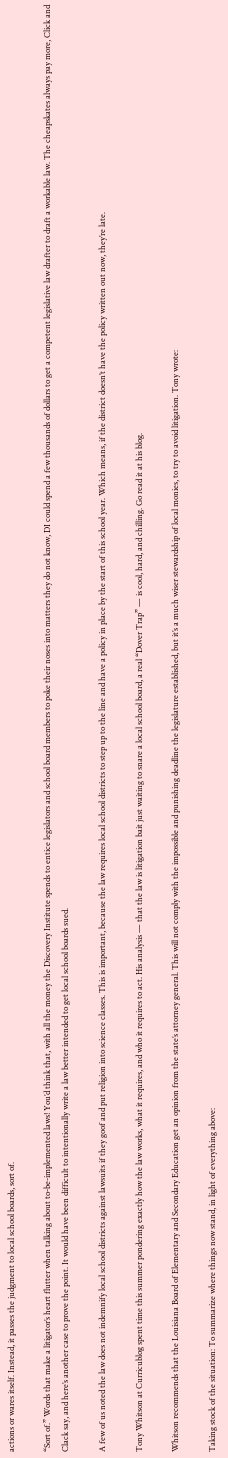actions or wares itself. Instead, it passes the judgment to local school boards, sort of.

“Sort of.” Words that make a litigator’s heart flutter when talking about to-be-implemented laws! You’d think that, with all the money the Discovery Institute spends to entice legislators and school board members to poke their noses into matters they do not know, DI could spend a few thousands of dollars to get a competent legislative law drafter to draft a workable law. The cheapskates always pay more, Click and Clack say, and here’s another case to prove the point. It would have been difficult to intentionally write a law better intended to get local school boards sued.

A few of us noted the law does not indemnify local school districts against lawsuits if they goof and put religion into science classes. This is important, because the law requires local school districts to step up to the line and have a policy in place by the start of this school year. Which means, if the district doesn’t have the policy written out now, they’re late.

Tony Whitson at Curricublog spent time this summer pondering exactly how the law works, what it requires, and who it requires to act. His analysis — that the law is litigation bait just waiting to snare a local school board, a real “Dover Trap” — is cool, hard, and chilling. Go read it at his blog.

Whitson recommends that the Louisiana Board of Elementary and Secondary Education get an opinion from the state’s attorney general. This will not comply with the impossible and punishing deadline the legislature established, but it’s a much wiser stewardship of local monies, to try to avoid litigation. Tony wrote:

Taking stock of the situation: To summarize where things now stand, in light of everything above: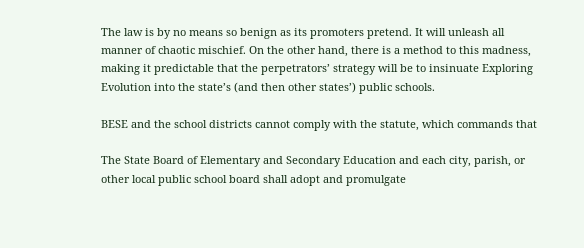The law is by no means so benign as its promoters pretend. It will unleash all manner of chaotic mischief. On the other hand, there is a method to this madness, making it predictable that the perpetrators’ strategy will be to insinuate Exploring Evolution into the state’s (and then other states’) public schools.

BESE and the school districts cannot comply with the statute, which commands that

The State Board of Elementary and Secondary Education and each city, parish, or other local public school board shall adopt and promulgate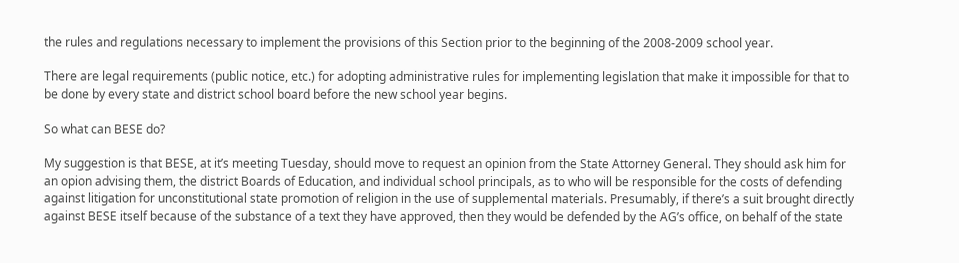the rules and regulations necessary to implement the provisions of this Section prior to the beginning of the 2008-2009 school year.

There are legal requirements (public notice, etc.) for adopting administrative rules for implementing legislation that make it impossible for that to be done by every state and district school board before the new school year begins.

So what can BESE do?

My suggestion is that BESE, at it’s meeting Tuesday, should move to request an opinion from the State Attorney General. They should ask him for an opion advising them, the district Boards of Education, and individual school principals, as to who will be responsible for the costs of defending against litigation for unconstitutional state promotion of religion in the use of supplemental materials. Presumably, if there’s a suit brought directly against BESE itself because of the substance of a text they have approved, then they would be defended by the AG’s office, on behalf of the state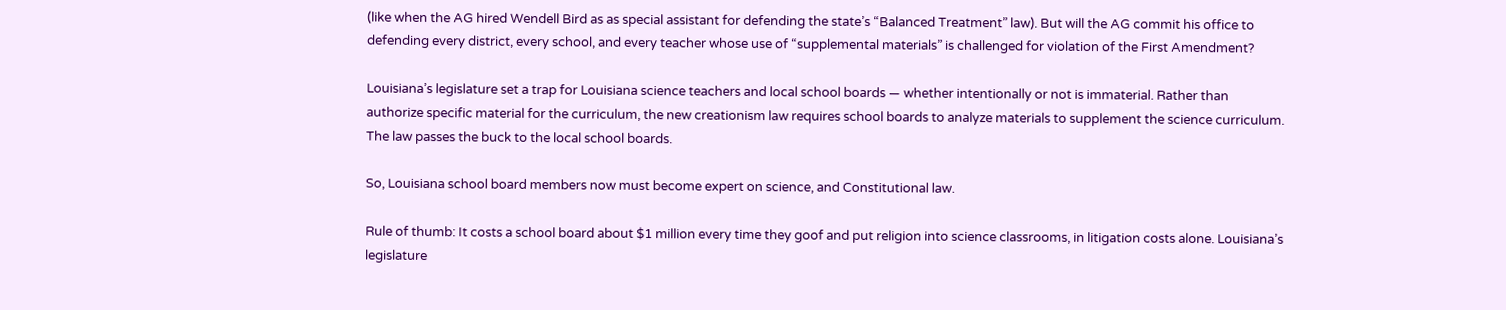(like when the AG hired Wendell Bird as as special assistant for defending the state’s “Balanced Treatment” law). But will the AG commit his office to defending every district, every school, and every teacher whose use of “supplemental materials” is challenged for violation of the First Amendment?

Louisiana’s legislature set a trap for Louisiana science teachers and local school boards — whether intentionally or not is immaterial. Rather than authorize specific material for the curriculum, the new creationism law requires school boards to analyze materials to supplement the science curriculum. The law passes the buck to the local school boards.

So, Louisiana school board members now must become expert on science, and Constitutional law.

Rule of thumb: It costs a school board about $1 million every time they goof and put religion into science classrooms, in litigation costs alone. Louisiana’s legislature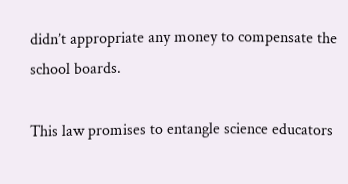didn’t appropriate any money to compensate the school boards.

This law promises to entangle science educators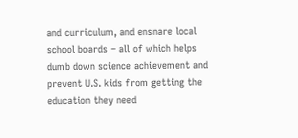and curriculum, and ensnare local school boards – all of which helps dumb down science achievement and prevent U.S. kids from getting the education they need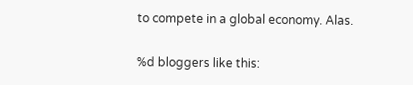to compete in a global economy. Alas.

%d bloggers like this: